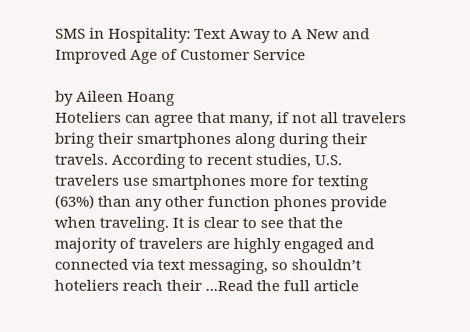SMS in Hospitality: Text Away to A New and Improved Age of Customer Service

by Aileen Hoang
Hoteliers can agree that many, if not all travelers bring their smartphones along during their travels. According to recent studies, U.S. travelers use smartphones more for texting (63%) than any other function phones provide when traveling. It is clear to see that the majority of travelers are highly engaged and connected via text messaging, so shouldn’t hoteliers reach their ...Read the full article